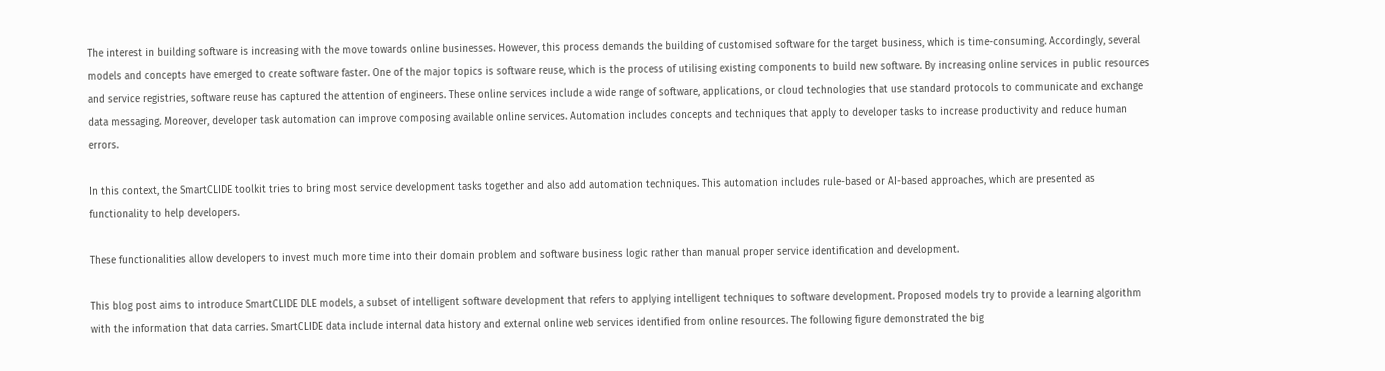The interest in building software is increasing with the move towards online businesses. However, this process demands the building of customised software for the target business, which is time-consuming. Accordingly, several models and concepts have emerged to create software faster. One of the major topics is software reuse, which is the process of utilising existing components to build new software. By increasing online services in public resources and service registries, software reuse has captured the attention of engineers. These online services include a wide range of software, applications, or cloud technologies that use standard protocols to communicate and exchange data messaging. Moreover, developer task automation can improve composing available online services. Automation includes concepts and techniques that apply to developer tasks to increase productivity and reduce human errors.

In this context, the SmartCLIDE toolkit tries to bring most service development tasks together and also add automation techniques. This automation includes rule-based or AI-based approaches, which are presented as functionality to help developers.

These functionalities allow developers to invest much more time into their domain problem and software business logic rather than manual proper service identification and development.

This blog post aims to introduce SmartCLIDE DLE models, a subset of intelligent software development that refers to applying intelligent techniques to software development. Proposed models try to provide a learning algorithm with the information that data carries. SmartCLIDE data include internal data history and external online web services identified from online resources. The following figure demonstrated the big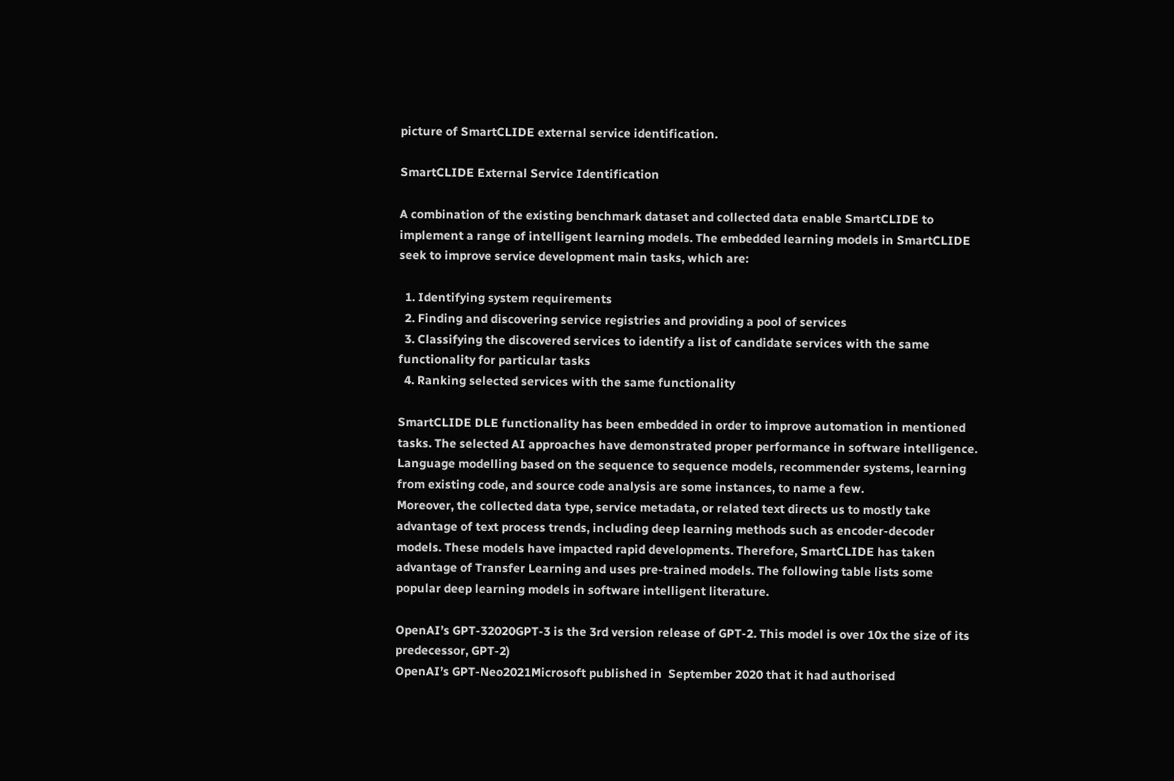picture of SmartCLIDE external service identification.

SmartCLIDE External Service Identification

A combination of the existing benchmark dataset and collected data enable SmartCLIDE to implement a range of intelligent learning models. The embedded learning models in SmartCLIDE seek to improve service development main tasks, which are:

  1. Identifying system requirements
  2. Finding and discovering service registries and providing a pool of services
  3. Classifying the discovered services to identify a list of candidate services with the same functionality for particular tasks
  4. Ranking selected services with the same functionality

SmartCLIDE DLE functionality has been embedded in order to improve automation in mentioned tasks. The selected AI approaches have demonstrated proper performance in software intelligence. Language modelling based on the sequence to sequence models, recommender systems, learning from existing code, and source code analysis are some instances, to name a few.
Moreover, the collected data type, service metadata, or related text directs us to mostly take advantage of text process trends, including deep learning methods such as encoder-decoder models. These models have impacted rapid developments. Therefore, SmartCLIDE has taken advantage of Transfer Learning and uses pre-trained models. The following table lists some popular deep learning models in software intelligent literature.

OpenAI’s GPT-32020GPT-3 is the 3rd version release of GPT-2. This model is over 10x the size of its predecessor, GPT-2)
OpenAI’s GPT-Neo2021Microsoft published in  September 2020 that it had authorised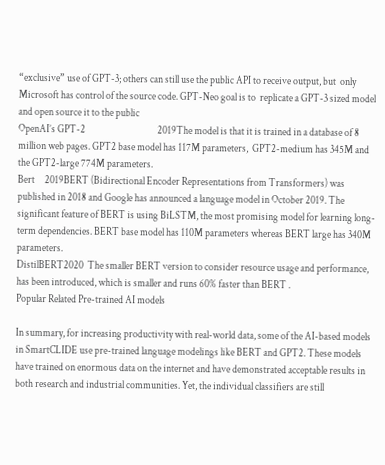“exclusive” use of GPT-3; others can still use the public API to receive output, but  only Microsoft has control of the source code. GPT-Neo goal is to  replicate a GPT-3 sized model and open source it to the public
OpenAI’s GPT-2                                    2019The model is that it is trained in a database of 8 million web pages. GPT2 base model has 117M parameters,  GPT2-medium has 345M and the GPT2-large 774M parameters.
Bert     2019BERT (Bidirectional Encoder Representations from Transformers) was published in 2018 and Google has announced a language model in October 2019. The significant feature of BERT is using BiLSTM, the most promising model for learning long-term dependencies. BERT base model has 110M parameters whereas BERT large has 340M parameters.
DistilBERT2020  The smaller BERT version to consider resource usage and performance, has been introduced, which is smaller and runs 60% faster than BERT .
Popular Related Pre-trained AI models

In summary, for increasing productivity with real-world data, some of the AI-based models in SmartCLIDE use pre-trained language modelings like BERT and GPT2. These models have trained on enormous data on the internet and have demonstrated acceptable results in both research and industrial communities. Yet, the individual classifiers are still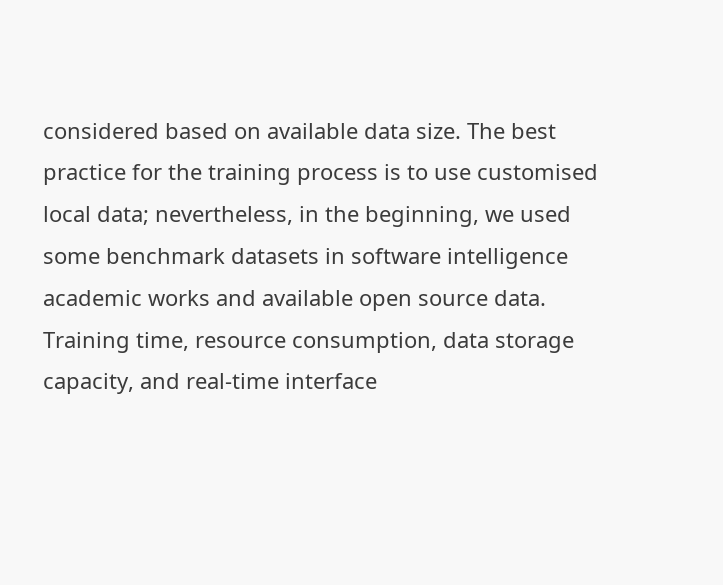considered based on available data size. The best practice for the training process is to use customised local data; nevertheless, in the beginning, we used some benchmark datasets in software intelligence academic works and available open source data. Training time, resource consumption, data storage capacity, and real-time interface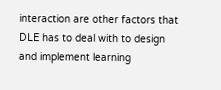interaction are other factors that DLE has to deal with to design and implement learning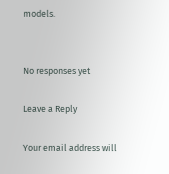models.


No responses yet

Leave a Reply

Your email address will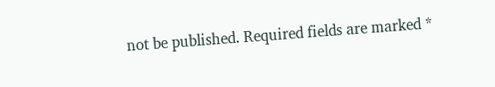not be published. Required fields are marked *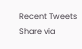Recent Tweets
Share via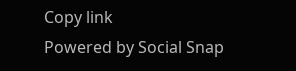Copy link
Powered by Social Snap